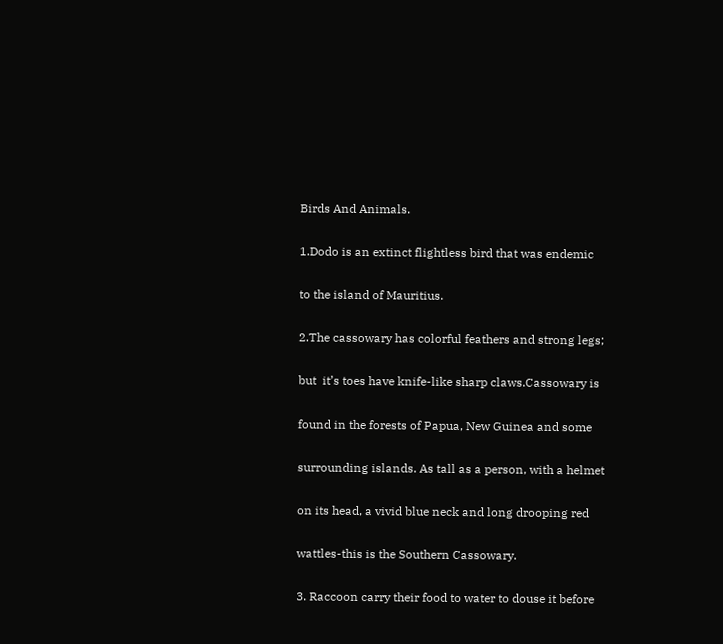Birds And Animals.

1.Dodo is an extinct flightless bird that was endemic

to the island of Mauritius.

2.The cassowary has colorful feathers and strong legs;

but  it’s toes have knife-like sharp claws.Cassowary is

found in the forests of Papua, New Guinea and some

surrounding islands. As tall as a person, with a helmet

on its head, a vivid blue neck and long drooping red

wattles-this is the Southern Cassowary.

3. Raccoon carry their food to water to douse it before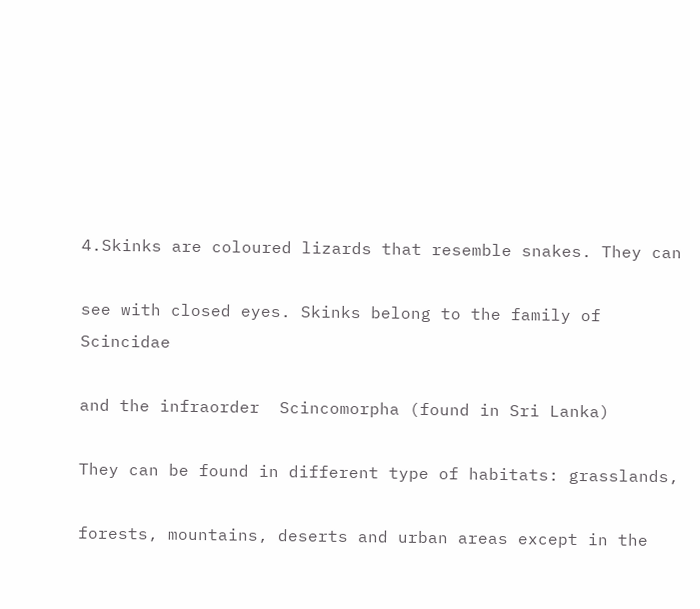4.Skinks are coloured lizards that resemble snakes. They can

see with closed eyes. Skinks belong to the family of Scincidae

and the infraorder  Scincomorpha (found in Sri Lanka)

They can be found in different type of habitats: grasslands,

forests, mountains, deserts and urban areas except in the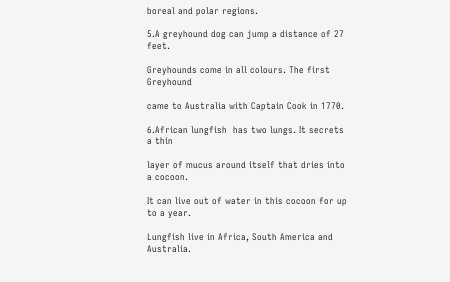boreal and polar regions.

5.A greyhound dog can jump a distance of 27 feet.

Greyhounds come in all colours. The first Greyhound

came to Australia with Captain Cook in 1770.

6.African lungfish  has two lungs. It secrets a thin

layer of mucus around itself that dries into a cocoon.

It can live out of water in this cocoon for up to a year.

Lungfish live in Africa, South America and Australia.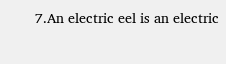7.An electric eel is an electric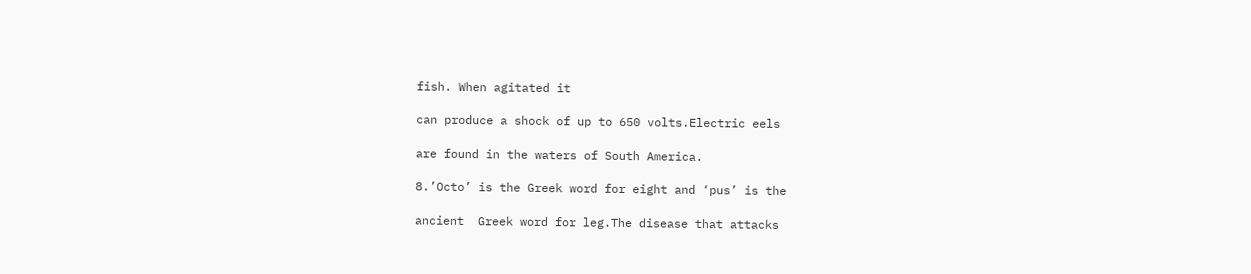fish. When agitated it

can produce a shock of up to 650 volts.Electric eels

are found in the waters of South America.

8.’Octo’ is the Greek word for eight and ‘pus’ is the

ancient  Greek word for leg.The disease that attacks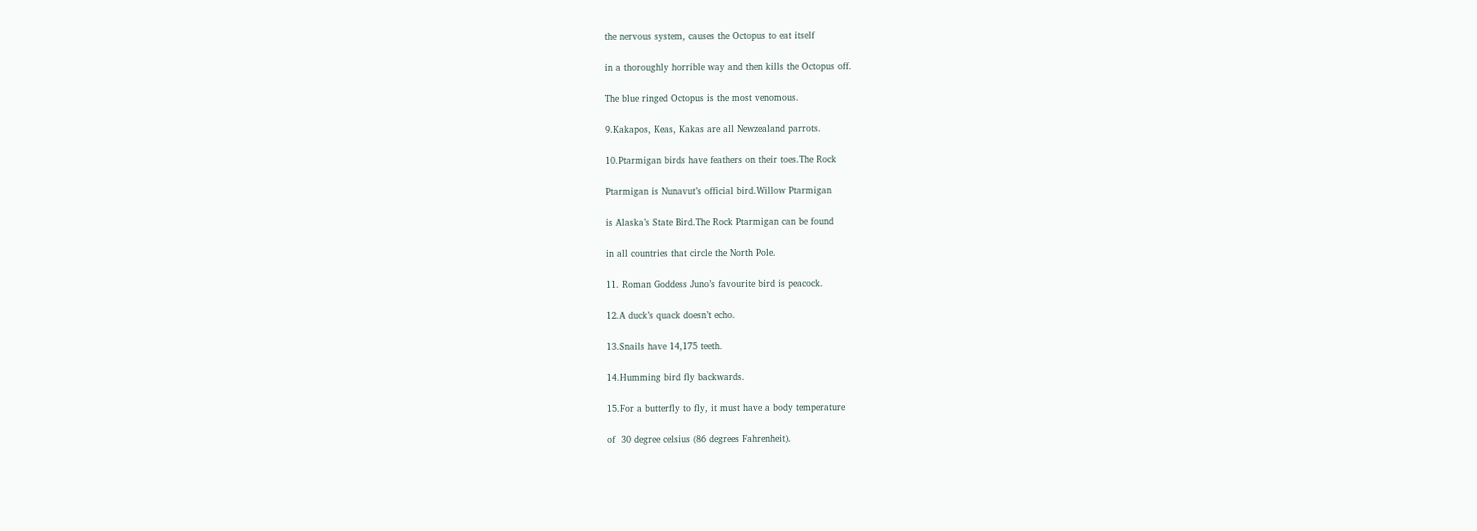the nervous system, causes the Octopus to eat itself

in a thoroughly horrible way and then kills the Octopus off.

The blue ringed Octopus is the most venomous.

9.Kakapos, Keas, Kakas are all Newzealand parrots.

10.Ptarmigan birds have feathers on their toes.The Rock

Ptarmigan is Nunavut’s official bird.Willow Ptarmigan

is Alaska’s State Bird.The Rock Ptarmigan can be found

in all countries that circle the North Pole.

11. Roman Goddess Juno’s favourite bird is peacock.

12.A duck’s quack doesn’t echo.

13.Snails have 14,175 teeth.

14.Humming bird fly backwards.

15.For a butterfly to fly, it must have a body temperature

of  30 degree celsius (86 degrees Fahrenheit).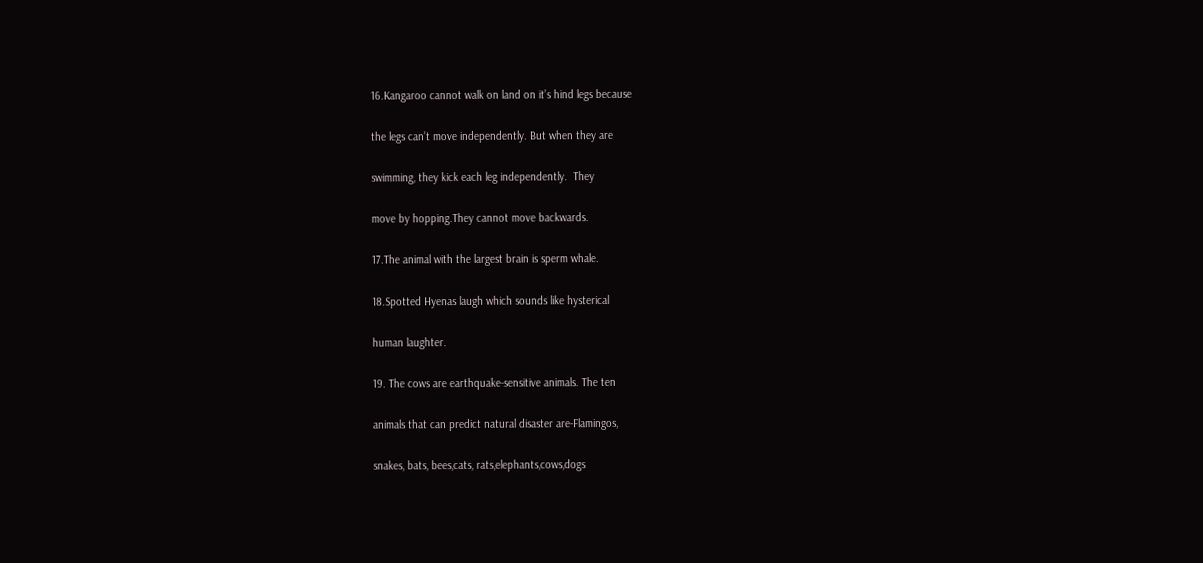16.Kangaroo cannot walk on land on it’s hind legs because

the legs can’t move independently. But when they are

swimming, they kick each leg independently.  They

move by hopping.They cannot move backwards.

17.The animal with the largest brain is sperm whale.

18.Spotted Hyenas laugh which sounds like hysterical

human laughter.

19. The cows are earthquake-sensitive animals. The ten

animals that can predict natural disaster are-Flamingos,

snakes, bats, bees,cats, rats,elephants,cows,dogs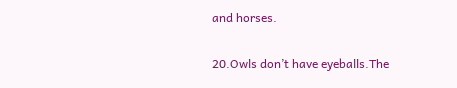and horses.

20.Owls don’t have eyeballs.The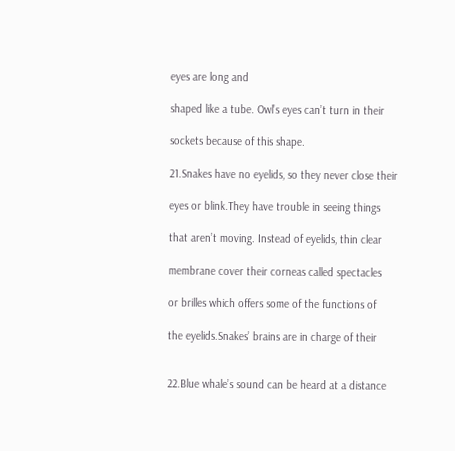eyes are long and

shaped like a tube. Owl’s eyes can’t turn in their

sockets because of this shape.

21.Snakes have no eyelids, so they never close their

eyes or blink.They have trouble in seeing things

that aren’t moving. Instead of eyelids, thin clear

membrane cover their corneas called spectacles

or brilles which offers some of the functions of

the eyelids.Snakes’ brains are in charge of their


22.Blue whale’s sound can be heard at a distance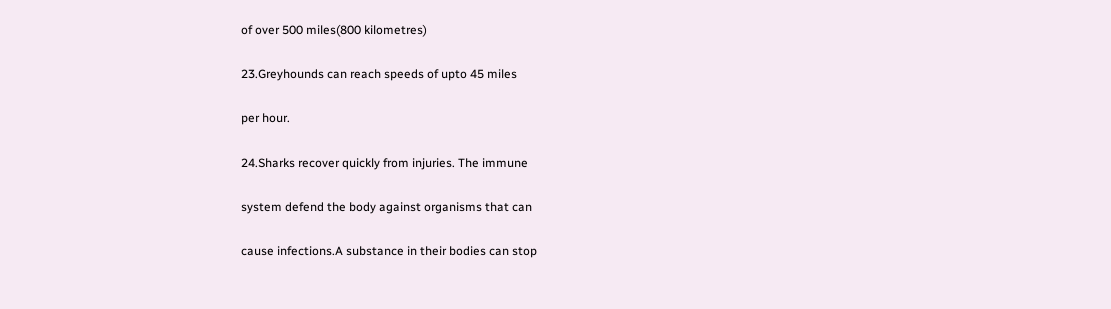of over 500 miles(800 kilometres)

23.Greyhounds can reach speeds of upto 45 miles

per hour.

24.Sharks recover quickly from injuries. The immune

system defend the body against organisms that can

cause infections.A substance in their bodies can stop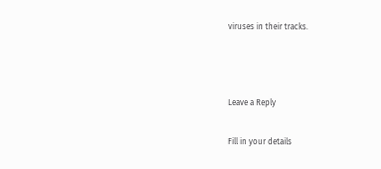viruses in their tracks.



Leave a Reply

Fill in your details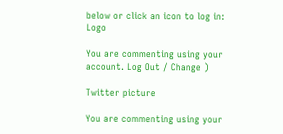below or click an icon to log in: Logo

You are commenting using your account. Log Out / Change )

Twitter picture

You are commenting using your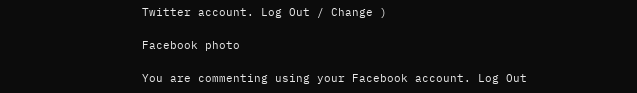Twitter account. Log Out / Change )

Facebook photo

You are commenting using your Facebook account. Log Out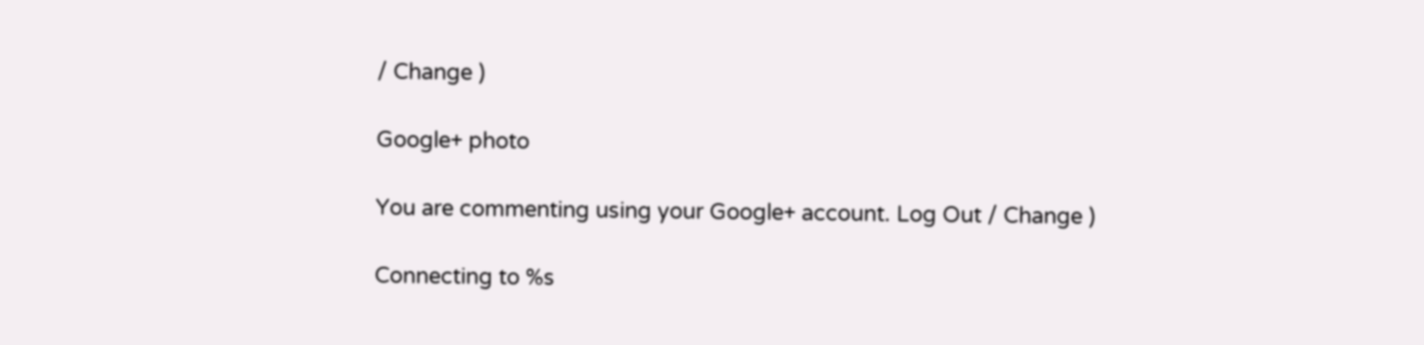/ Change )

Google+ photo

You are commenting using your Google+ account. Log Out / Change )

Connecting to %s